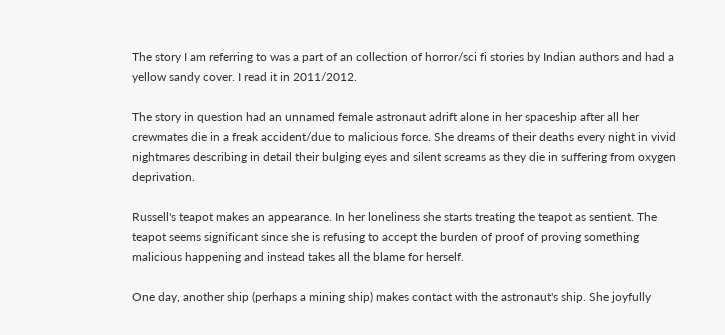The story I am referring to was a part of an collection of horror/sci fi stories by Indian authors and had a yellow sandy cover. I read it in 2011/2012.

The story in question had an unnamed female astronaut adrift alone in her spaceship after all her crewmates die in a freak accident/due to malicious force. She dreams of their deaths every night in vivid nightmares describing in detail their bulging eyes and silent screams as they die in suffering from oxygen deprivation.

Russell's teapot makes an appearance. In her loneliness she starts treating the teapot as sentient. The teapot seems significant since she is refusing to accept the burden of proof of proving something malicious happening and instead takes all the blame for herself.

One day, another ship (perhaps a mining ship) makes contact with the astronaut's ship. She joyfully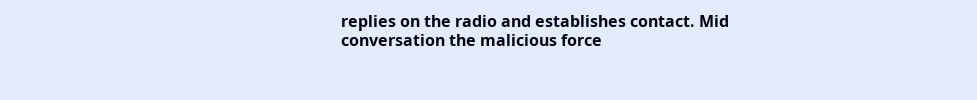replies on the radio and establishes contact. Mid conversation the malicious force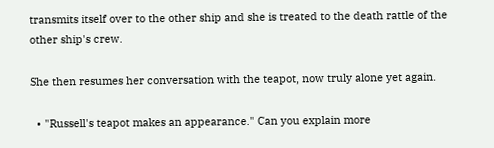transmits itself over to the other ship and she is treated to the death rattle of the other ship's crew.

She then resumes her conversation with the teapot, now truly alone yet again.

  • "Russell's teapot makes an appearance." Can you explain more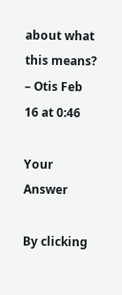about what this means? – Otis Feb 16 at 0:46

Your Answer

By clicking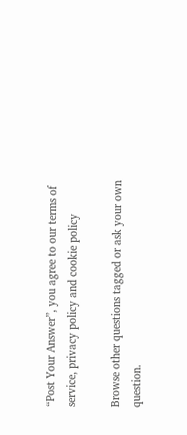“Post Your Answer”, you agree to our terms of service, privacy policy and cookie policy

Browse other questions tagged or ask your own question.